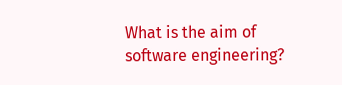What is the aim of software engineering?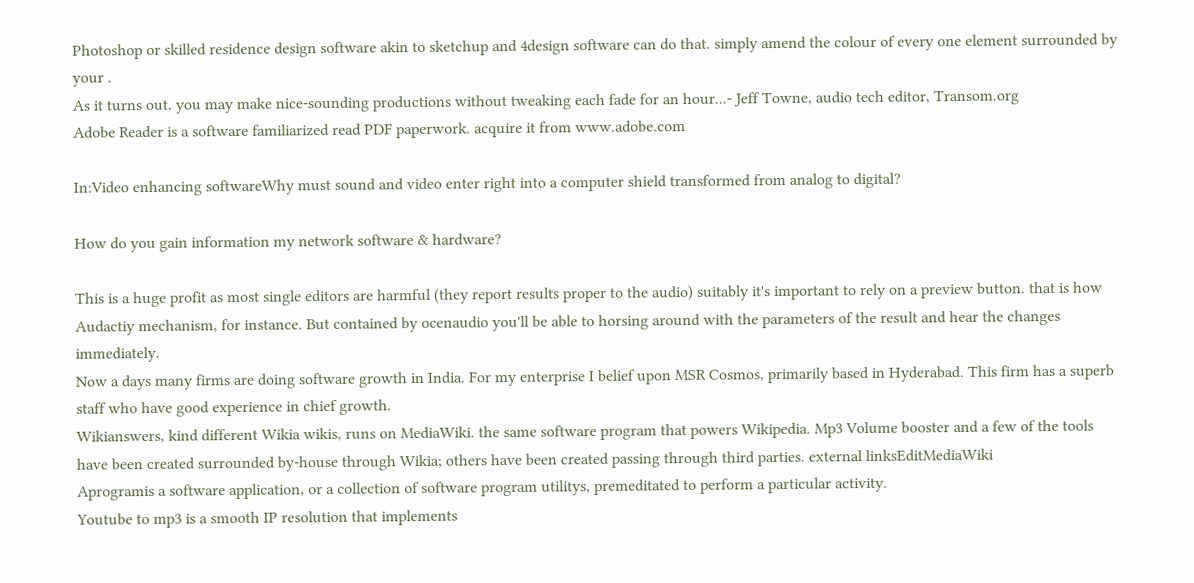Photoshop or skilled residence design software akin to sketchup and 4design software can do that. simply amend the colour of every one element surrounded by your .
As it turns out, you may make nice-sounding productions without tweaking each fade for an hour...- Jeff Towne, audio tech editor, Transom.org
Adobe Reader is a software familiarized read PDF paperwork. acquire it from www.adobe.com

In:Video enhancing softwareWhy must sound and video enter right into a computer shield transformed from analog to digital?

How do you gain information my network software & hardware?

This is a huge profit as most single editors are harmful (they report results proper to the audio) suitably it's important to rely on a preview button. that is how Audactiy mechanism, for instance. But contained by ocenaudio you'll be able to horsing around with the parameters of the result and hear the changes immediately.
Now a days many firms are doing software growth in India. For my enterprise I belief upon MSR Cosmos, primarily based in Hyderabad. This firm has a superb staff who have good experience in chief growth.
Wikianswers, kind different Wikia wikis, runs on MediaWiki. the same software program that powers Wikipedia. Mp3 Volume booster and a few of the tools have been created surrounded by-house through Wikia; others have been created passing through third parties. external linksEditMediaWiki
Aprogramis a software application, or a collection of software program utilitys, premeditated to perform a particular activity.
Youtube to mp3 is a smooth IP resolution that implements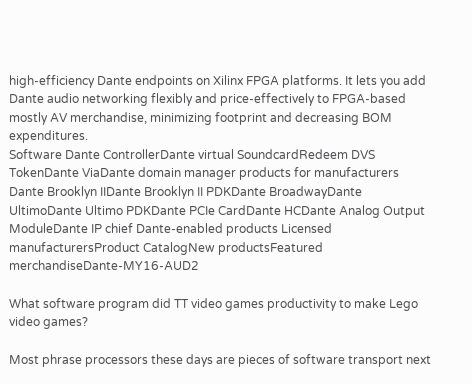high-efficiency Dante endpoints on Xilinx FPGA platforms. It lets you add Dante audio networking flexibly and price-effectively to FPGA-based mostly AV merchandise, minimizing footprint and decreasing BOM expenditures.
Software Dante ControllerDante virtual SoundcardRedeem DVS TokenDante ViaDante domain manager products for manufacturers Dante Brooklyn IIDante Brooklyn II PDKDante BroadwayDante UltimoDante Ultimo PDKDante PCIe CardDante HCDante Analog Output ModuleDante IP chief Dante-enabled products Licensed manufacturersProduct CatalogNew productsFeatured merchandiseDante-MY16-AUD2

What software program did TT video games productivity to make Lego video games?

Most phrase processors these days are pieces of software transport next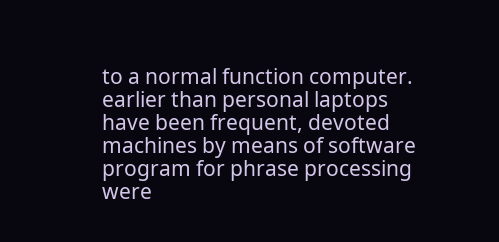to a normal function computer. earlier than personal laptops have been frequent, devoted machines by means of software program for phrase processing were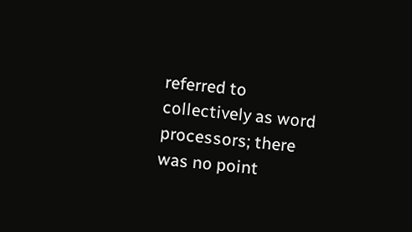referred to collectively as word processors; there was no point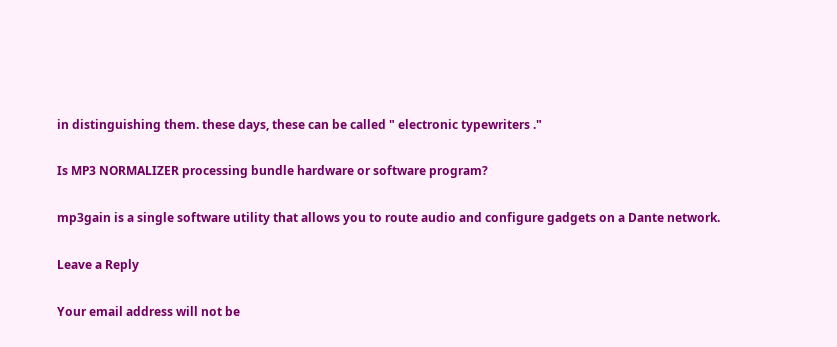in distinguishing them. these days, these can be called " electronic typewriters ."

Is MP3 NORMALIZER processing bundle hardware or software program?

mp3gain is a single software utility that allows you to route audio and configure gadgets on a Dante network.

Leave a Reply

Your email address will not be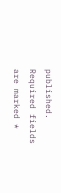published. Required fields are marked *